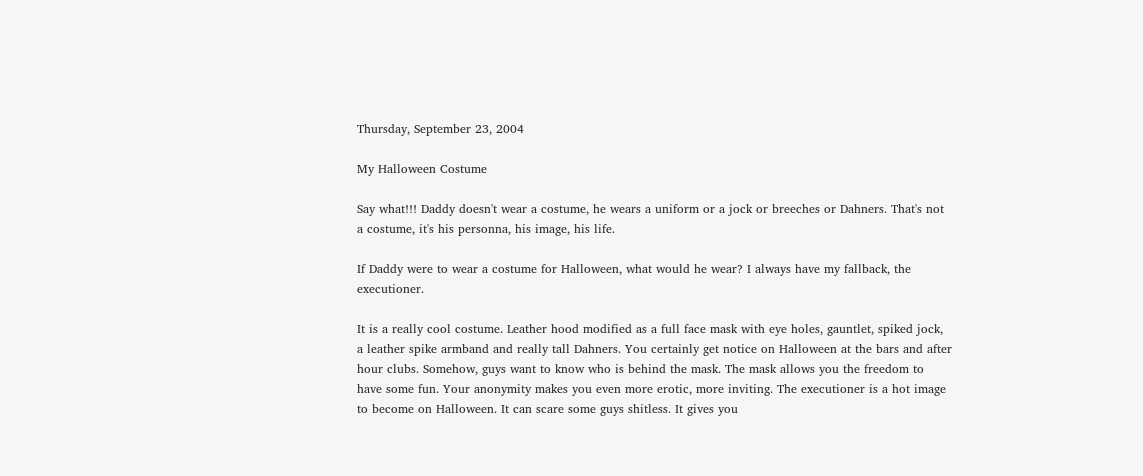Thursday, September 23, 2004

My Halloween Costume

Say what!!! Daddy doesn't wear a costume, he wears a uniform or a jock or breeches or Dahners. That's not a costume, it's his personna, his image, his life.

If Daddy were to wear a costume for Halloween, what would he wear? I always have my fallback, the executioner.

It is a really cool costume. Leather hood modified as a full face mask with eye holes, gauntlet, spiked jock, a leather spike armband and really tall Dahners. You certainly get notice on Halloween at the bars and after hour clubs. Somehow, guys want to know who is behind the mask. The mask allows you the freedom to have some fun. Your anonymity makes you even more erotic, more inviting. The executioner is a hot image to become on Halloween. It can scare some guys shitless. It gives you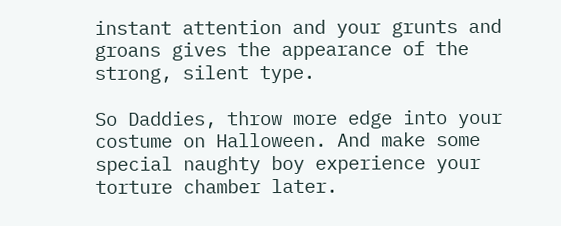instant attention and your grunts and groans gives the appearance of the strong, silent type.

So Daddies, throw more edge into your costume on Halloween. And make some special naughty boy experience your torture chamber later.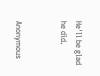He'll be glad he did.


Anonymous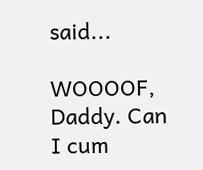said...

WOOOOF, Daddy. Can I cum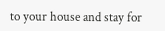to your house and stay for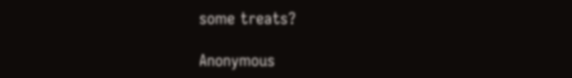some treats?

Anonymous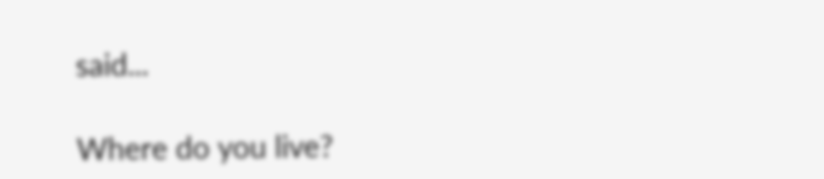said...

Where do you live?